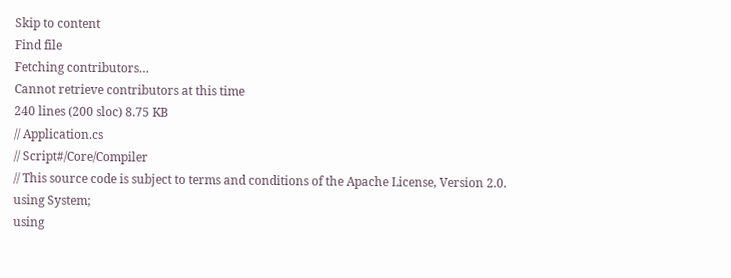Skip to content
Find file
Fetching contributors…
Cannot retrieve contributors at this time
240 lines (200 sloc) 8.75 KB
// Application.cs
// Script#/Core/Compiler
// This source code is subject to terms and conditions of the Apache License, Version 2.0.
using System;
using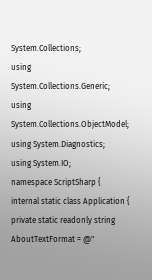System.Collections;
using System.Collections.Generic;
using System.Collections.ObjectModel;
using System.Diagnostics;
using System.IO;
namespace ScriptSharp {
internal static class Application {
private static readonly string AboutTextFormat = @"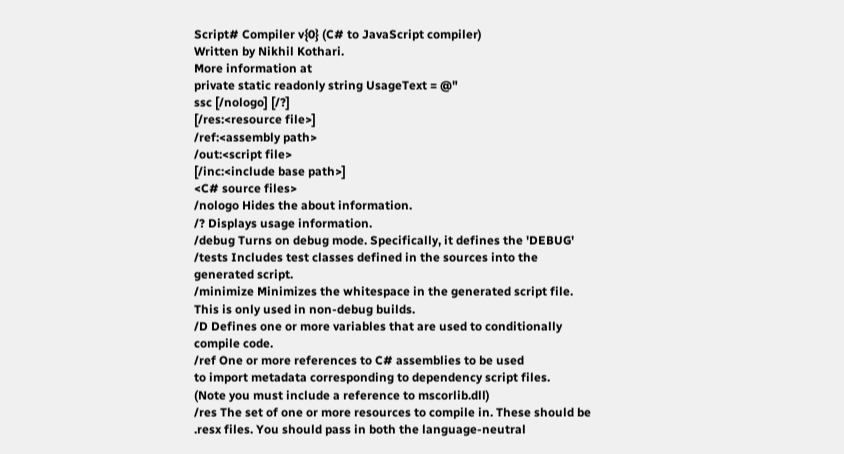Script# Compiler v{0} (C# to JavaScript compiler)
Written by Nikhil Kothari.
More information at
private static readonly string UsageText = @"
ssc [/nologo] [/?]
[/res:<resource file>]
/ref:<assembly path>
/out:<script file>
[/inc:<include base path>]
<C# source files>
/nologo Hides the about information.
/? Displays usage information.
/debug Turns on debug mode. Specifically, it defines the 'DEBUG'
/tests Includes test classes defined in the sources into the
generated script.
/minimize Minimizes the whitespace in the generated script file.
This is only used in non-debug builds.
/D Defines one or more variables that are used to conditionally
compile code.
/ref One or more references to C# assemblies to be used
to import metadata corresponding to dependency script files.
(Note you must include a reference to mscorlib.dll)
/res The set of one or more resources to compile in. These should be
.resx files. You should pass in both the language-neutral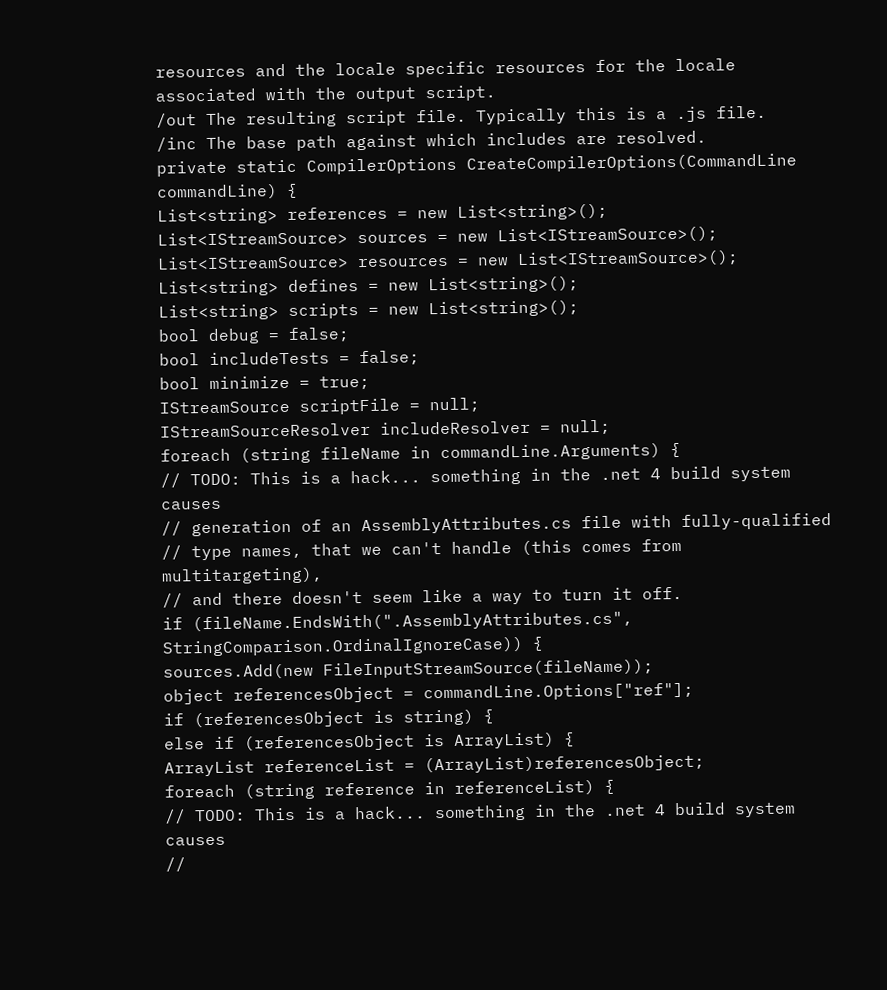resources and the locale specific resources for the locale
associated with the output script.
/out The resulting script file. Typically this is a .js file.
/inc The base path against which includes are resolved.
private static CompilerOptions CreateCompilerOptions(CommandLine commandLine) {
List<string> references = new List<string>();
List<IStreamSource> sources = new List<IStreamSource>();
List<IStreamSource> resources = new List<IStreamSource>();
List<string> defines = new List<string>();
List<string> scripts = new List<string>();
bool debug = false;
bool includeTests = false;
bool minimize = true;
IStreamSource scriptFile = null;
IStreamSourceResolver includeResolver = null;
foreach (string fileName in commandLine.Arguments) {
// TODO: This is a hack... something in the .net 4 build system causes
// generation of an AssemblyAttributes.cs file with fully-qualified
// type names, that we can't handle (this comes from multitargeting),
// and there doesn't seem like a way to turn it off.
if (fileName.EndsWith(".AssemblyAttributes.cs", StringComparison.OrdinalIgnoreCase)) {
sources.Add(new FileInputStreamSource(fileName));
object referencesObject = commandLine.Options["ref"];
if (referencesObject is string) {
else if (referencesObject is ArrayList) {
ArrayList referenceList = (ArrayList)referencesObject;
foreach (string reference in referenceList) {
// TODO: This is a hack... something in the .net 4 build system causes
//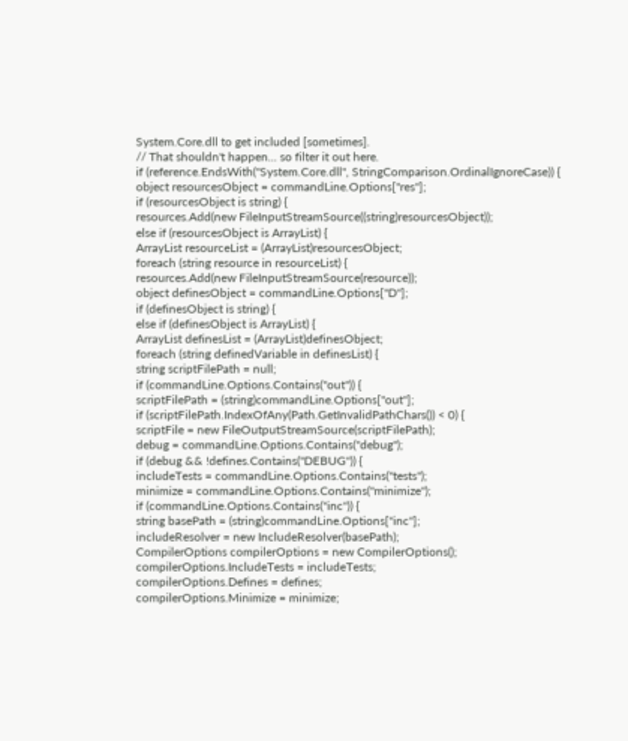System.Core.dll to get included [sometimes].
// That shouldn't happen... so filter it out here.
if (reference.EndsWith("System.Core.dll", StringComparison.OrdinalIgnoreCase)) {
object resourcesObject = commandLine.Options["res"];
if (resourcesObject is string) {
resources.Add(new FileInputStreamSource((string)resourcesObject));
else if (resourcesObject is ArrayList) {
ArrayList resourceList = (ArrayList)resourcesObject;
foreach (string resource in resourceList) {
resources.Add(new FileInputStreamSource(resource));
object definesObject = commandLine.Options["D"];
if (definesObject is string) {
else if (definesObject is ArrayList) {
ArrayList definesList = (ArrayList)definesObject;
foreach (string definedVariable in definesList) {
string scriptFilePath = null;
if (commandLine.Options.Contains("out")) {
scriptFilePath = (string)commandLine.Options["out"];
if (scriptFilePath.IndexOfAny(Path.GetInvalidPathChars()) < 0) {
scriptFile = new FileOutputStreamSource(scriptFilePath);
debug = commandLine.Options.Contains("debug");
if (debug && !defines.Contains("DEBUG")) {
includeTests = commandLine.Options.Contains("tests");
minimize = commandLine.Options.Contains("minimize");
if (commandLine.Options.Contains("inc")) {
string basePath = (string)commandLine.Options["inc"];
includeResolver = new IncludeResolver(basePath);
CompilerOptions compilerOptions = new CompilerOptions();
compilerOptions.IncludeTests = includeTests;
compilerOptions.Defines = defines;
compilerOptions.Minimize = minimize;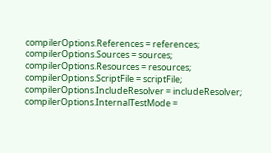compilerOptions.References = references;
compilerOptions.Sources = sources;
compilerOptions.Resources = resources;
compilerOptions.ScriptFile = scriptFile;
compilerOptions.IncludeResolver = includeResolver;
compilerOptions.InternalTestMode =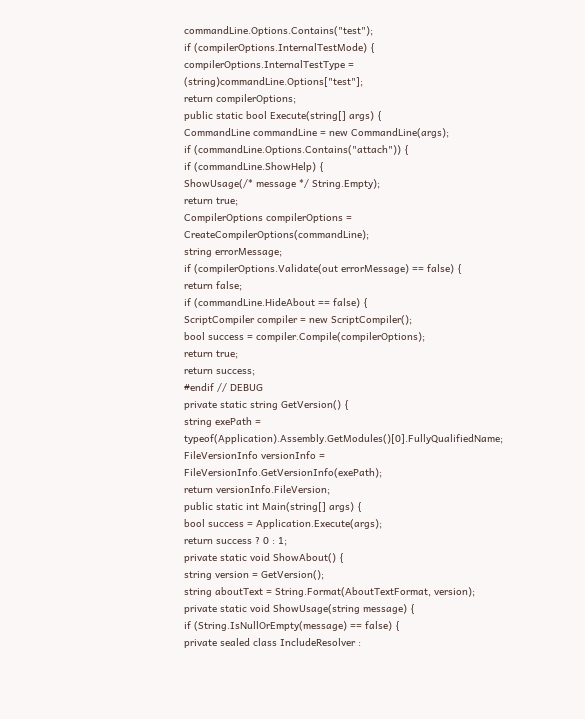commandLine.Options.Contains("test");
if (compilerOptions.InternalTestMode) {
compilerOptions.InternalTestType = (string)commandLine.Options["test"];
return compilerOptions;
public static bool Execute(string[] args) {
CommandLine commandLine = new CommandLine(args);
if (commandLine.Options.Contains("attach")) {
if (commandLine.ShowHelp) {
ShowUsage(/* message */ String.Empty);
return true;
CompilerOptions compilerOptions = CreateCompilerOptions(commandLine);
string errorMessage;
if (compilerOptions.Validate(out errorMessage) == false) {
return false;
if (commandLine.HideAbout == false) {
ScriptCompiler compiler = new ScriptCompiler();
bool success = compiler.Compile(compilerOptions);
return true;
return success;
#endif // DEBUG
private static string GetVersion() {
string exePath = typeof(Application).Assembly.GetModules()[0].FullyQualifiedName;
FileVersionInfo versionInfo = FileVersionInfo.GetVersionInfo(exePath);
return versionInfo.FileVersion;
public static int Main(string[] args) {
bool success = Application.Execute(args);
return success ? 0 : 1;
private static void ShowAbout() {
string version = GetVersion();
string aboutText = String.Format(AboutTextFormat, version);
private static void ShowUsage(string message) {
if (String.IsNullOrEmpty(message) == false) {
private sealed class IncludeResolver :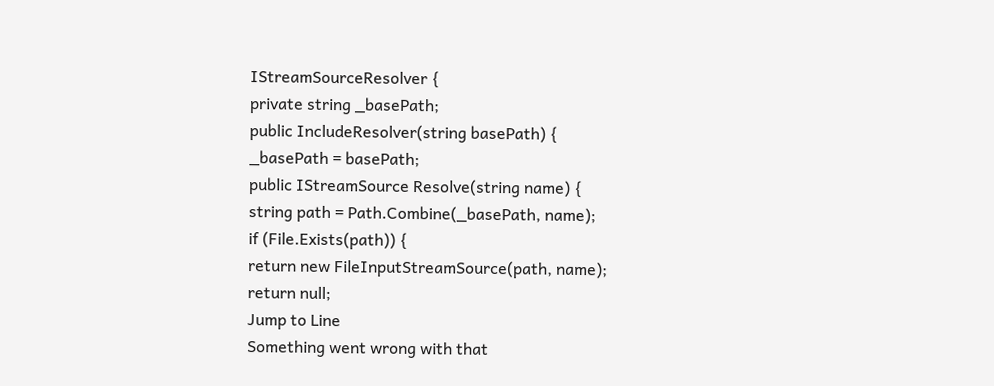IStreamSourceResolver {
private string _basePath;
public IncludeResolver(string basePath) {
_basePath = basePath;
public IStreamSource Resolve(string name) {
string path = Path.Combine(_basePath, name);
if (File.Exists(path)) {
return new FileInputStreamSource(path, name);
return null;
Jump to Line
Something went wrong with that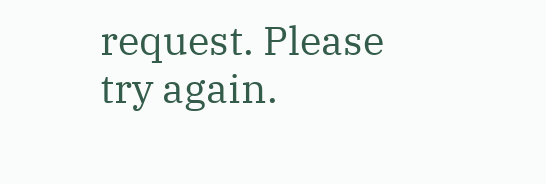request. Please try again.